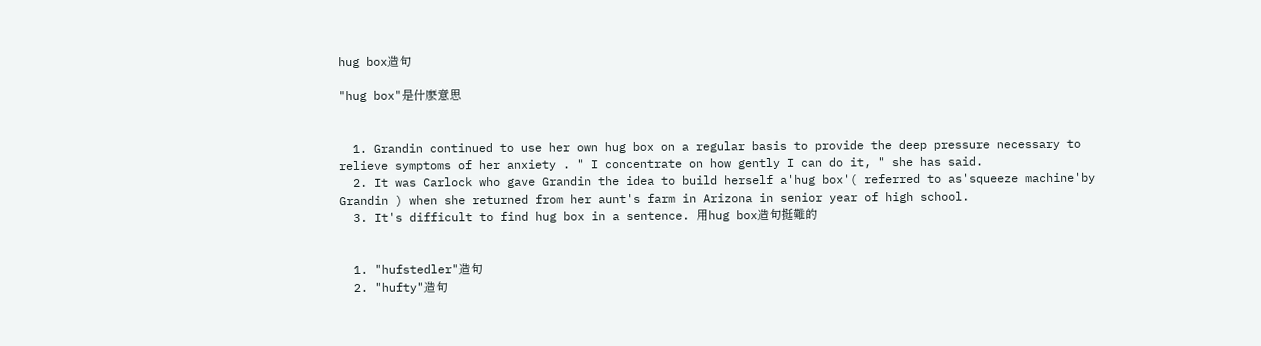hug box造句

"hug box"是什麽意思


  1. Grandin continued to use her own hug box on a regular basis to provide the deep pressure necessary to relieve symptoms of her anxiety . " I concentrate on how gently I can do it, " she has said.
  2. It was Carlock who gave Grandin the idea to build herself a'hug box'( referred to as'squeeze machine'by Grandin ) when she returned from her aunt's farm in Arizona in senior year of high school.
  3. It's difficult to find hug box in a sentence. 用hug box造句挺難的


  1. "hufstedler"造句
  2. "hufty"造句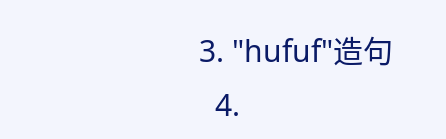3. "hufuf"造句
  4.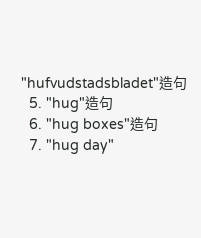"hufvudstadsbladet"造句
  5. "hug"造句
  6. "hug boxes"造句
  7. "hug day"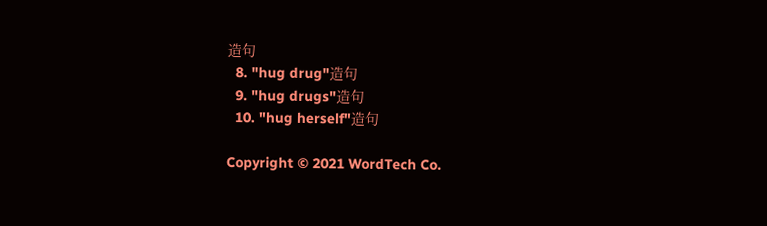造句
  8. "hug drug"造句
  9. "hug drugs"造句
  10. "hug herself"造句

Copyright © 2021 WordTech Co.